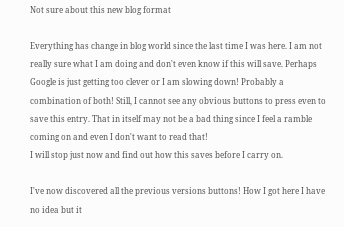Not sure about this new blog format

Everything has change in blog world since the last time I was here. I am not really sure what I am doing and don't even know if this will save. Perhaps Google is just getting too clever or I am slowing down! Probably a combination of both! Still, I cannot see any obvious buttons to press even to save this entry. That in itself may not be a bad thing since I feel a ramble coming on and even I don't want to read that!
I will stop just now and find out how this saves before I carry on.

I've now discovered all the previous versions buttons! How I got here I have no idea but it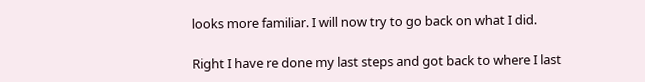looks more familiar. I will now try to go back on what I did.

Right I have re done my last steps and got back to where I last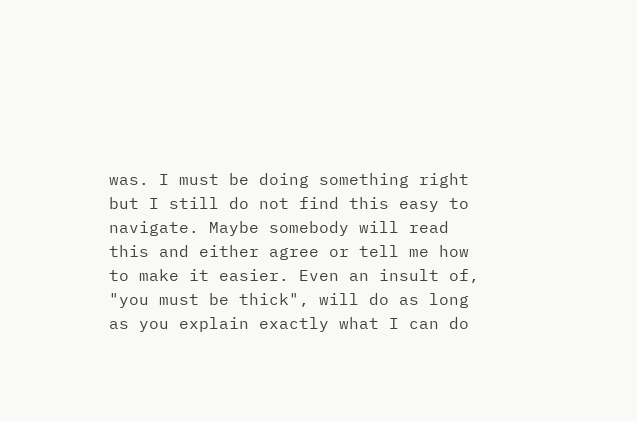was. I must be doing something right but I still do not find this easy to navigate. Maybe somebody will read this and either agree or tell me how to make it easier. Even an insult of, "you must be thick", will do as long as you explain exactly what I can do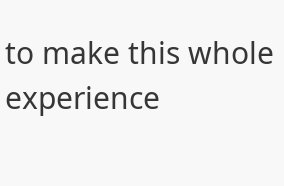to make this whole experience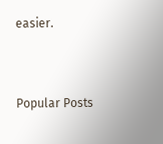easier.


Popular Posts